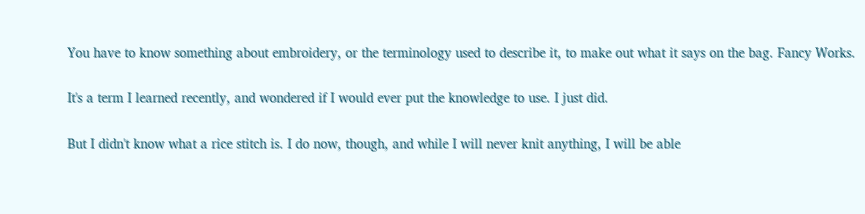You have to know something about embroidery, or the terminology used to describe it, to make out what it says on the bag. Fancy Works.

It's a term I learned recently, and wondered if I would ever put the knowledge to use. I just did.

But I didn't know what a rice stitch is. I do now, though, and while I will never knit anything, I will be able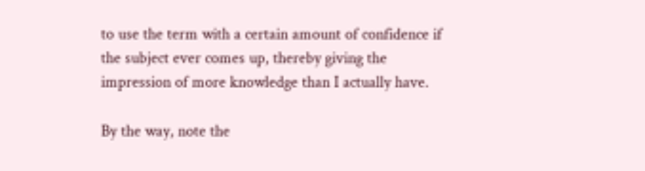to use the term with a certain amount of confidence if the subject ever comes up, thereby giving the impression of more knowledge than I actually have.

By the way, note the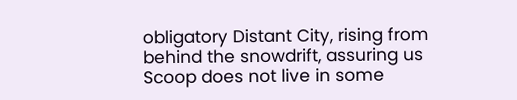obligatory Distant City, rising from behind the snowdrift, assuring us Scoop does not live in some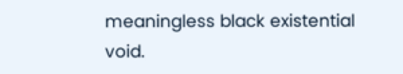meaningless black existential void.